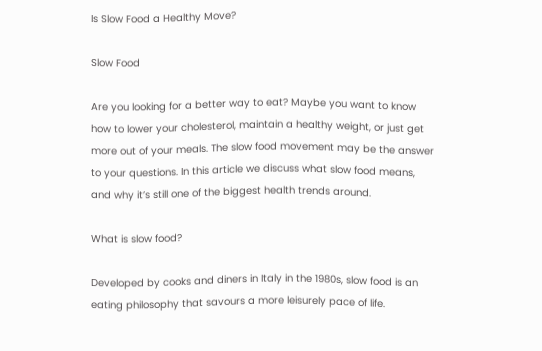Is Slow Food a Healthy Move?

Slow Food

Are you looking for a better way to eat? Maybe you want to know how to lower your cholesterol, maintain a healthy weight, or just get more out of your meals. The slow food movement may be the answer to your questions. In this article we discuss what slow food means, and why it’s still one of the biggest health trends around.

What is slow food?

Developed by cooks and diners in Italy in the 1980s, slow food is an eating philosophy that savours a more leisurely pace of life.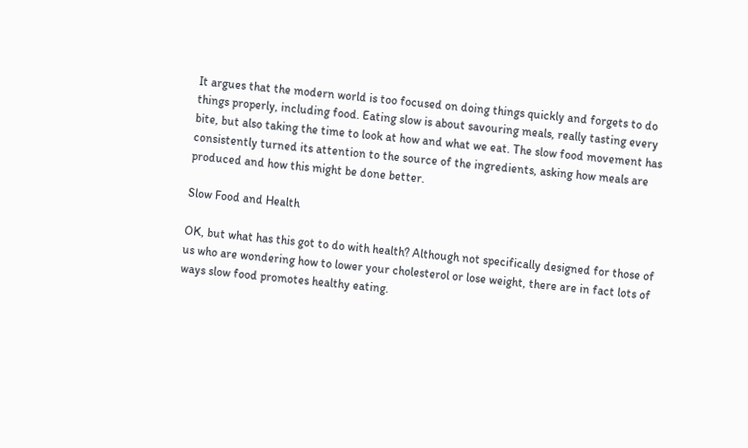It argues that the modern world is too focused on doing things quickly and forgets to do things properly, including food. Eating slow is about savouring meals, really tasting every bite, but also taking the time to look at how and what we eat. The slow food movement has consistently turned its attention to the source of the ingredients, asking how meals are produced and how this might be done better.

Slow Food and Health

OK, but what has this got to do with health? Although not specifically designed for those of us who are wondering how to lower your cholesterol or lose weight, there are in fact lots of ways slow food promotes healthy eating.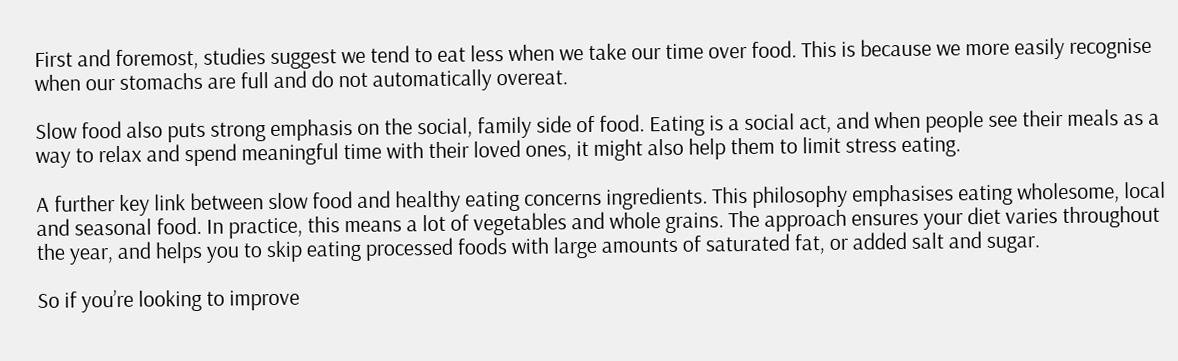First and foremost, studies suggest we tend to eat less when we take our time over food. This is because we more easily recognise when our stomachs are full and do not automatically overeat.

Slow food also puts strong emphasis on the social, family side of food. Eating is a social act, and when people see their meals as a way to relax and spend meaningful time with their loved ones, it might also help them to limit stress eating.

A further key link between slow food and healthy eating concerns ingredients. This philosophy emphasises eating wholesome, local and seasonal food. In practice, this means a lot of vegetables and whole grains. The approach ensures your diet varies throughout the year, and helps you to skip eating processed foods with large amounts of saturated fat, or added salt and sugar.

So if you’re looking to improve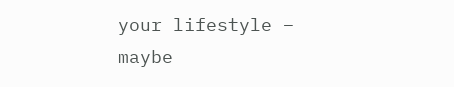your lifestyle – maybe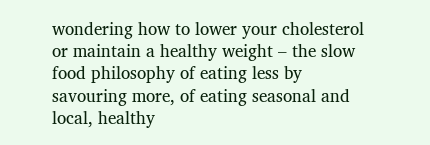wondering how to lower your cholesterol or maintain a healthy weight – the slow food philosophy of eating less by savouring more, of eating seasonal and local, healthy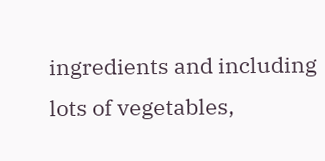ingredients and including lots of vegetables,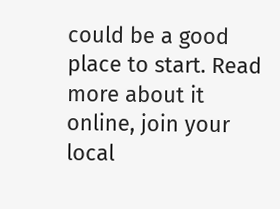could be a good place to start. Read more about it online, join your local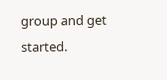group and get started.